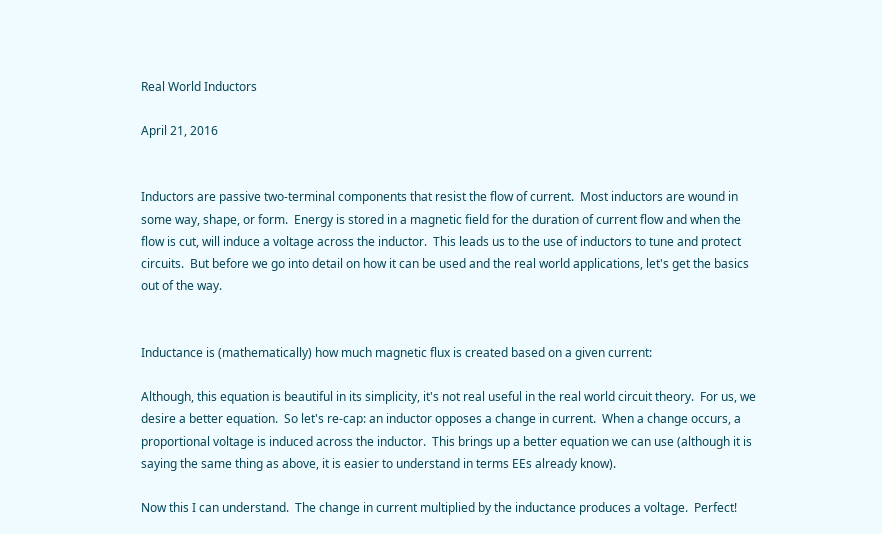Real World Inductors

April 21, 2016


Inductors are passive two-terminal components that resist the flow of current.  Most inductors are wound in some way, shape, or form.  Energy is stored in a magnetic field for the duration of current flow and when the flow is cut, will induce a voltage across the inductor.  This leads us to the use of inductors to tune and protect circuits.  But before we go into detail on how it can be used and the real world applications, let's get the basics out of the way.


Inductance is (mathematically) how much magnetic flux is created based on a given current:

Although, this equation is beautiful in its simplicity, it's not real useful in the real world circuit theory.  For us, we desire a better equation.  So let's re-cap: an inductor opposes a change in current.  When a change occurs, a proportional voltage is induced across the inductor.  This brings up a better equation we can use (although it is saying the same thing as above, it is easier to understand in terms EEs already know).

Now this I can understand.  The change in current multiplied by the inductance produces a voltage.  Perfect!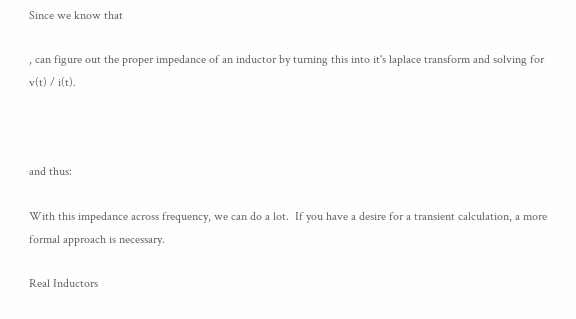Since we know that

, can figure out the proper impedance of an inductor by turning this into it's laplace transform and solving for v(t) / i(t).



and thus:

With this impedance across frequency, we can do a lot.  If you have a desire for a transient calculation, a more formal approach is necessary.

Real Inductors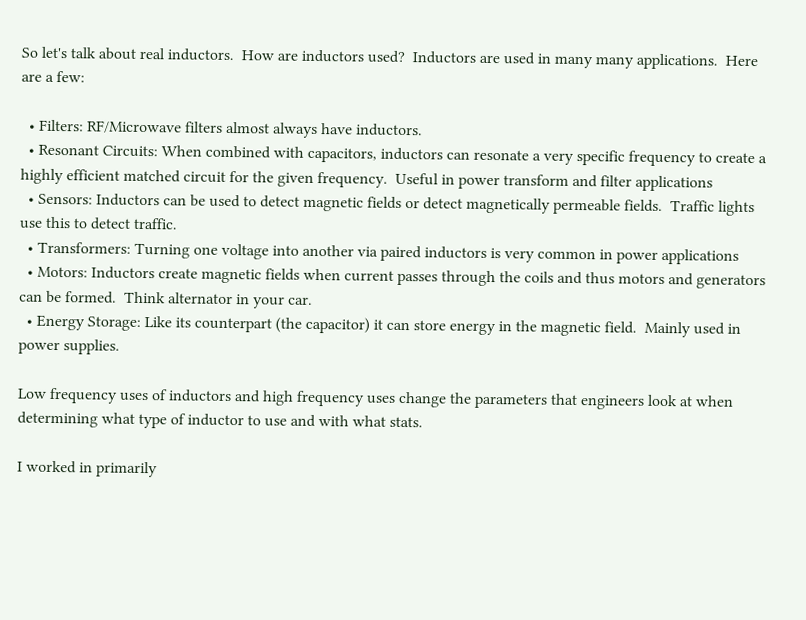So let's talk about real inductors.  How are inductors used?  Inductors are used in many many applications.  Here are a few:

  • Filters: RF/Microwave filters almost always have inductors.
  • Resonant Circuits: When combined with capacitors, inductors can resonate a very specific frequency to create a highly efficient matched circuit for the given frequency.  Useful in power transform and filter applications
  • Sensors: Inductors can be used to detect magnetic fields or detect magnetically permeable fields.  Traffic lights use this to detect traffic.
  • Transformers: Turning one voltage into another via paired inductors is very common in power applications
  • Motors: Inductors create magnetic fields when current passes through the coils and thus motors and generators can be formed.  Think alternator in your car.
  • Energy Storage: Like its counterpart (the capacitor) it can store energy in the magnetic field.  Mainly used in power supplies.

Low frequency uses of inductors and high frequency uses change the parameters that engineers look at when determining what type of inductor to use and with what stats.

I worked in primarily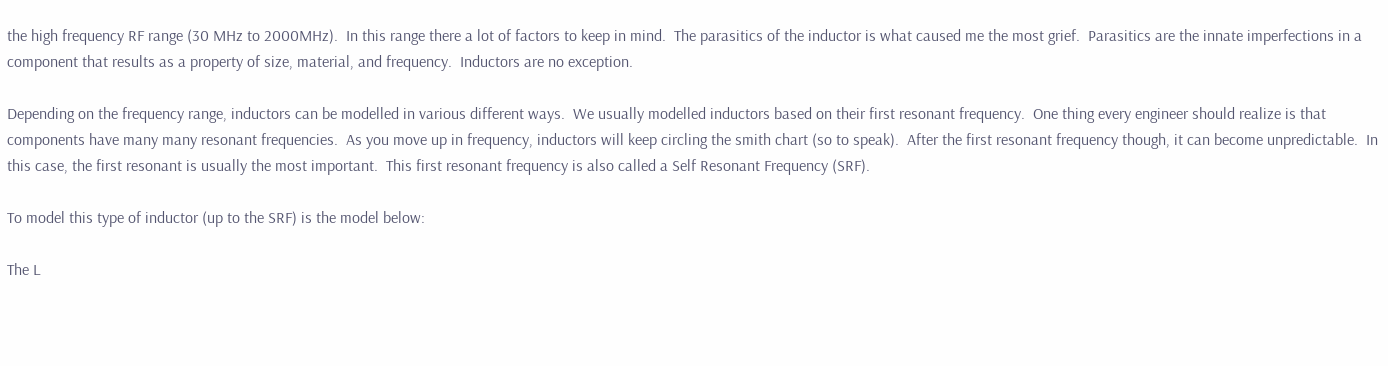the high frequency RF range (30 MHz to 2000MHz).  In this range there a lot of factors to keep in mind.  The parasitics of the inductor is what caused me the most grief.  Parasitics are the innate imperfections in a component that results as a property of size, material, and frequency.  Inductors are no exception.

Depending on the frequency range, inductors can be modelled in various different ways.  We usually modelled inductors based on their first resonant frequency.  One thing every engineer should realize is that components have many many resonant frequencies.  As you move up in frequency, inductors will keep circling the smith chart (so to speak).  After the first resonant frequency though, it can become unpredictable.  In this case, the first resonant is usually the most important.  This first resonant frequency is also called a Self Resonant Frequency (SRF).

To model this type of inductor (up to the SRF) is the model below:

The L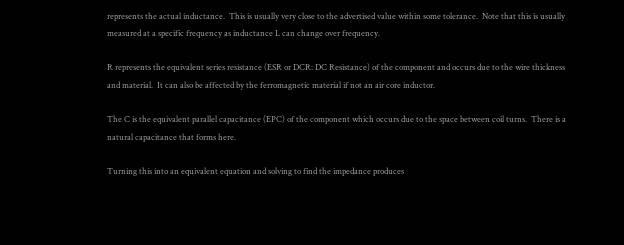represents the actual inductance.  This is usually very close to the advertised value within some tolerance.  Note that this is usually measured at a specific frequency as inductance L can change over frequency.

R represents the equivalent series resistance (ESR or DCR: DC Resistance) of the component and occurs due to the wire thickness and material.  It can also be affected by the ferromagnetic material if not an air core inductor.

The C is the equivalent parallel capacitance (EPC) of the component which occurs due to the space between coil turns.  There is a natural capacitance that forms here.

Turning this into an equivalent equation and solving to find the impedance produces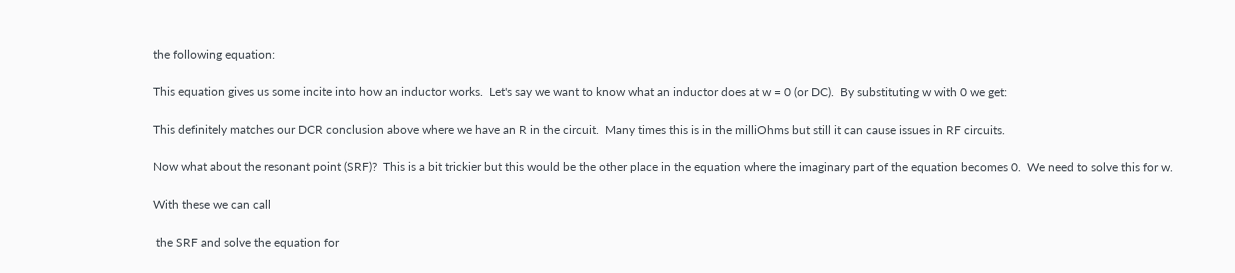the following equation:

This equation gives us some incite into how an inductor works.  Let's say we want to know what an inductor does at w = 0 (or DC).  By substituting w with 0 we get:

This definitely matches our DCR conclusion above where we have an R in the circuit.  Many times this is in the milliOhms but still it can cause issues in RF circuits.

Now what about the resonant point (SRF)?  This is a bit trickier but this would be the other place in the equation where the imaginary part of the equation becomes 0.  We need to solve this for w.

With these we can call

 the SRF and solve the equation for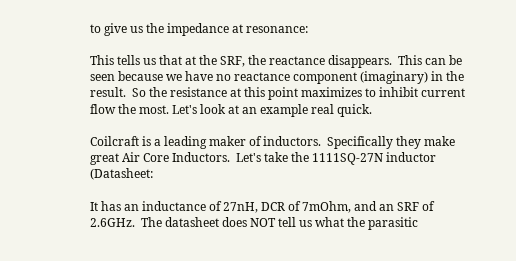to give us the impedance at resonance:

This tells us that at the SRF, the reactance disappears.  This can be seen because we have no reactance component (imaginary) in the result.  So the resistance at this point maximizes to inhibit current flow the most. Let's look at an example real quick.

Coilcraft is a leading maker of inductors.  Specifically they make great Air Core Inductors.  Let's take the 1111SQ-27N inductor (Datasheet:

It has an inductance of 27nH, DCR of 7mOhm, and an SRF of 2.6GHz.  The datasheet does NOT tell us what the parasitic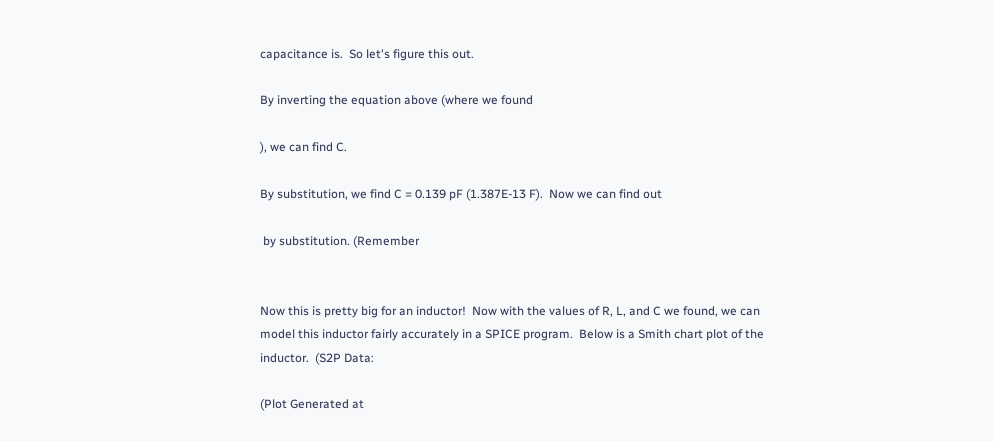capacitance is.  So let's figure this out.

By inverting the equation above (where we found

), we can find C.

By substitution, we find C = 0.139 pF (1.387E-13 F).  Now we can find out

 by substitution. (Remember


Now this is pretty big for an inductor!  Now with the values of R, L, and C we found, we can model this inductor fairly accurately in a SPICE program.  Below is a Smith chart plot of the inductor.  (S2P Data:

(Plot Generated at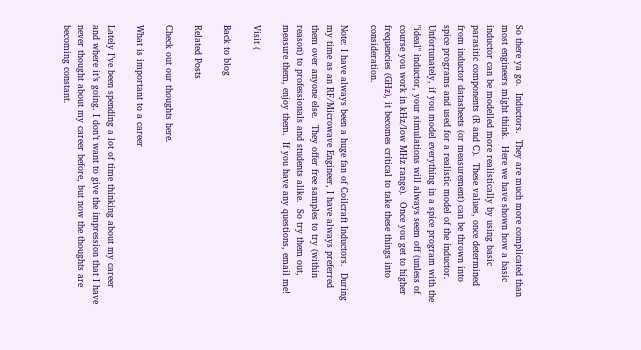So there ya go.  Inductors.  They are much more complicated than most engineers might think.  Here we have shown how a basic inductor can be modelled more realistically by using basic parasitic components (R and C).  These values, once determined from inductor datasheets (or measurement) can be thrown into spice programs and used for a realistic model of the inductor.  Unfortunately, if you model everything in a spice program with the "ideal" inductor, your simulations will always seem off (unless of course you work in kHz/low MHz range).  Once you get to higher frequencies (GHz), it becomes critical to take these things into consideration.

Note: I have always been a huge fan of Coilcraft Inductors.  During my time as an RF/Microwave Engineer, I have always preferred them over anyone else.  They offer free samples to try (within reason) to professionals and students alike.  So try them out, measure them, enjoy them.  If you have any questions, email me!

Visit (

Back to blog

Related Posts

Check out our thoughts here.

What is important to a career

Lately I’ve been spending a lot of time thinking about my career and where it’s going. I don’t want to give the impression that I have never thought about my career before, but now the thoughts are becoming constant.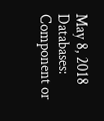May 8, 2018
Databases: Component or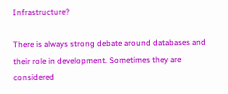Infrastructure?

There is always strong debate around databases and their role in development. Sometimes they are considered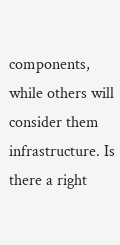components, while others will consider them infrastructure. Is there a right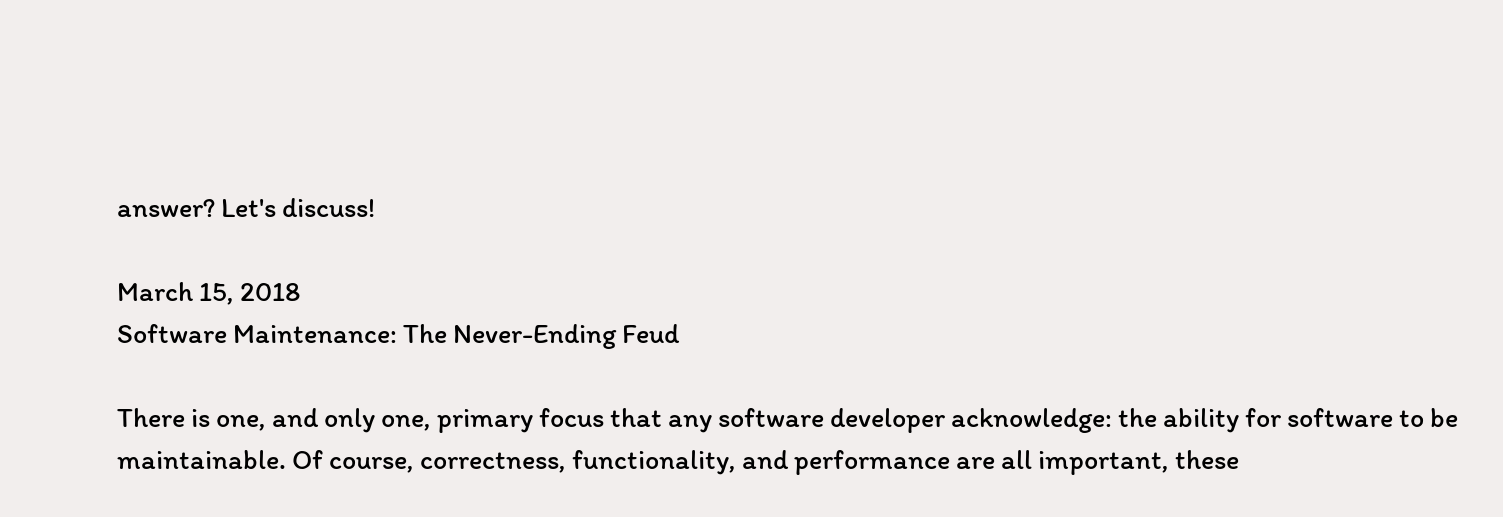answer? Let's discuss!

March 15, 2018
Software Maintenance: The Never-Ending Feud

There is one, and only one, primary focus that any software developer acknowledge: the ability for software to be maintainable. Of course, correctness, functionality, and performance are all important, these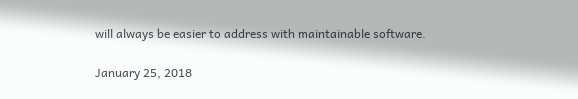will always be easier to address with maintainable software.

January 25, 2018